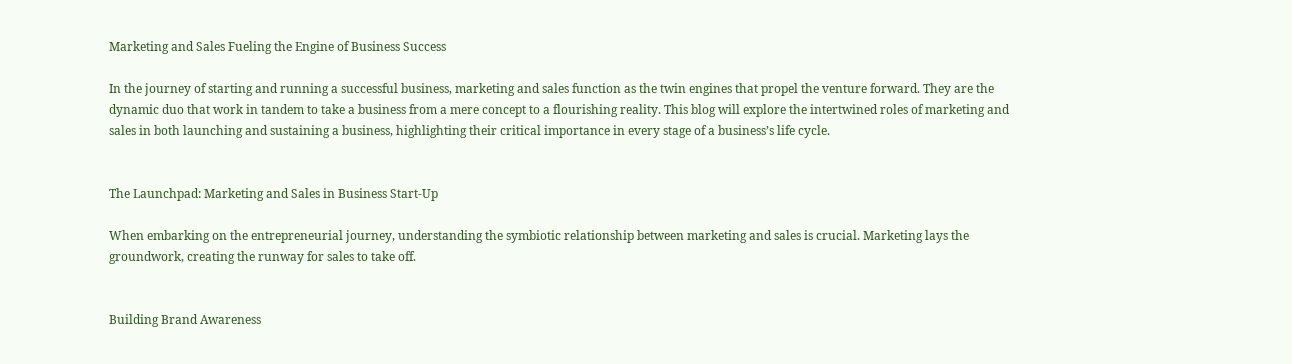Marketing and Sales Fueling the Engine of Business Success

In the journey of starting and running a successful business, marketing and sales function as the twin engines that propel the venture forward. They are the dynamic duo that work in tandem to take a business from a mere concept to a flourishing reality. This blog will explore the intertwined roles of marketing and sales in both launching and sustaining a business, highlighting their critical importance in every stage of a business’s life cycle.


The Launchpad: Marketing and Sales in Business Start-Up

When embarking on the entrepreneurial journey, understanding the symbiotic relationship between marketing and sales is crucial. Marketing lays the groundwork, creating the runway for sales to take off.


Building Brand Awareness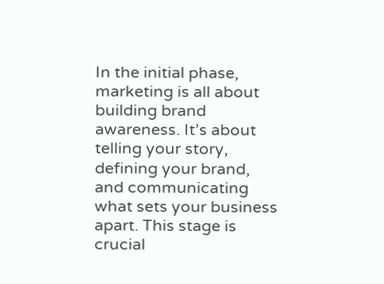In the initial phase, marketing is all about building brand awareness. It’s about telling your story, defining your brand, and communicating what sets your business apart. This stage is crucial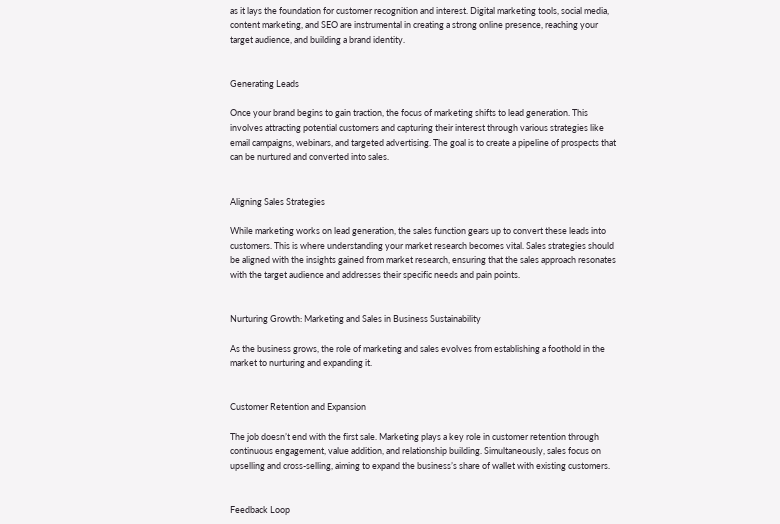as it lays the foundation for customer recognition and interest. Digital marketing tools, social media, content marketing, and SEO are instrumental in creating a strong online presence, reaching your target audience, and building a brand identity.


Generating Leads

Once your brand begins to gain traction, the focus of marketing shifts to lead generation. This involves attracting potential customers and capturing their interest through various strategies like email campaigns, webinars, and targeted advertising. The goal is to create a pipeline of prospects that can be nurtured and converted into sales.


Aligning Sales Strategies

While marketing works on lead generation, the sales function gears up to convert these leads into customers. This is where understanding your market research becomes vital. Sales strategies should be aligned with the insights gained from market research, ensuring that the sales approach resonates with the target audience and addresses their specific needs and pain points.


Nurturing Growth: Marketing and Sales in Business Sustainability

As the business grows, the role of marketing and sales evolves from establishing a foothold in the market to nurturing and expanding it.


Customer Retention and Expansion

The job doesn’t end with the first sale. Marketing plays a key role in customer retention through continuous engagement, value addition, and relationship building. Simultaneously, sales focus on upselling and cross-selling, aiming to expand the business’s share of wallet with existing customers.


Feedback Loop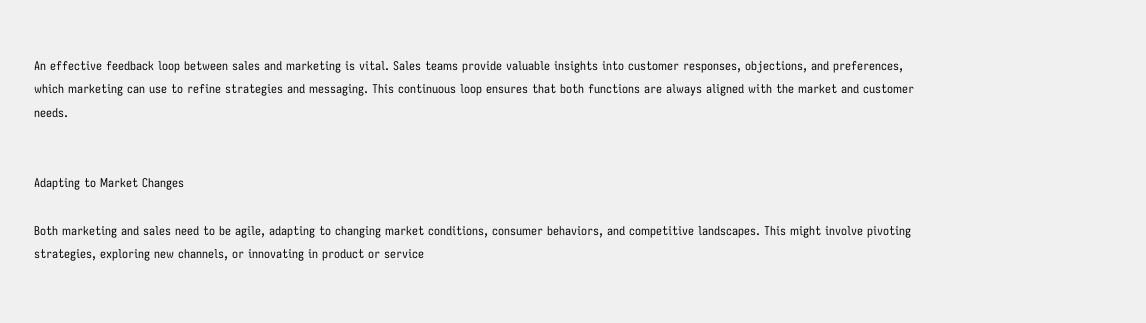An effective feedback loop between sales and marketing is vital. Sales teams provide valuable insights into customer responses, objections, and preferences, which marketing can use to refine strategies and messaging. This continuous loop ensures that both functions are always aligned with the market and customer needs.


Adapting to Market Changes

Both marketing and sales need to be agile, adapting to changing market conditions, consumer behaviors, and competitive landscapes. This might involve pivoting strategies, exploring new channels, or innovating in product or service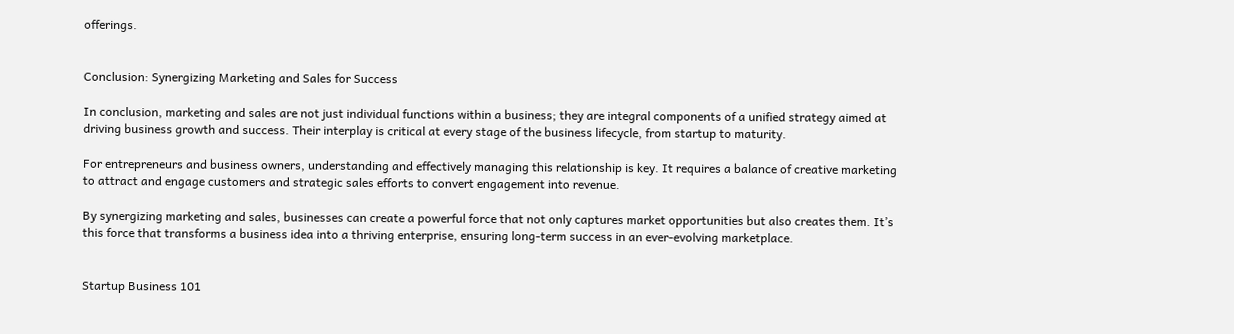offerings.


Conclusion: Synergizing Marketing and Sales for Success

In conclusion, marketing and sales are not just individual functions within a business; they are integral components of a unified strategy aimed at driving business growth and success. Their interplay is critical at every stage of the business lifecycle, from startup to maturity.

For entrepreneurs and business owners, understanding and effectively managing this relationship is key. It requires a balance of creative marketing to attract and engage customers and strategic sales efforts to convert engagement into revenue.

By synergizing marketing and sales, businesses can create a powerful force that not only captures market opportunities but also creates them. It’s this force that transforms a business idea into a thriving enterprise, ensuring long-term success in an ever-evolving marketplace.


Startup Business 101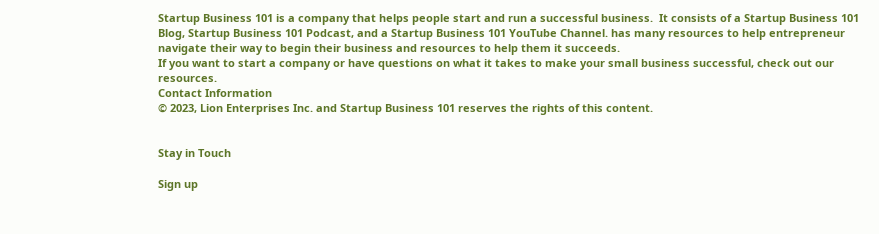Startup Business 101 is a company that helps people start and run a successful business.  It consists of a Startup Business 101 Blog, Startup Business 101 Podcast, and a Startup Business 101 YouTube Channel. has many resources to help entrepreneur navigate their way to begin their business and resources to help them it succeeds.
If you want to start a company or have questions on what it takes to make your small business successful, check out our resources.
Contact Information
© 2023, Lion Enterprises Inc. and Startup Business 101 reserves the rights of this content.


Stay in Touch

Sign up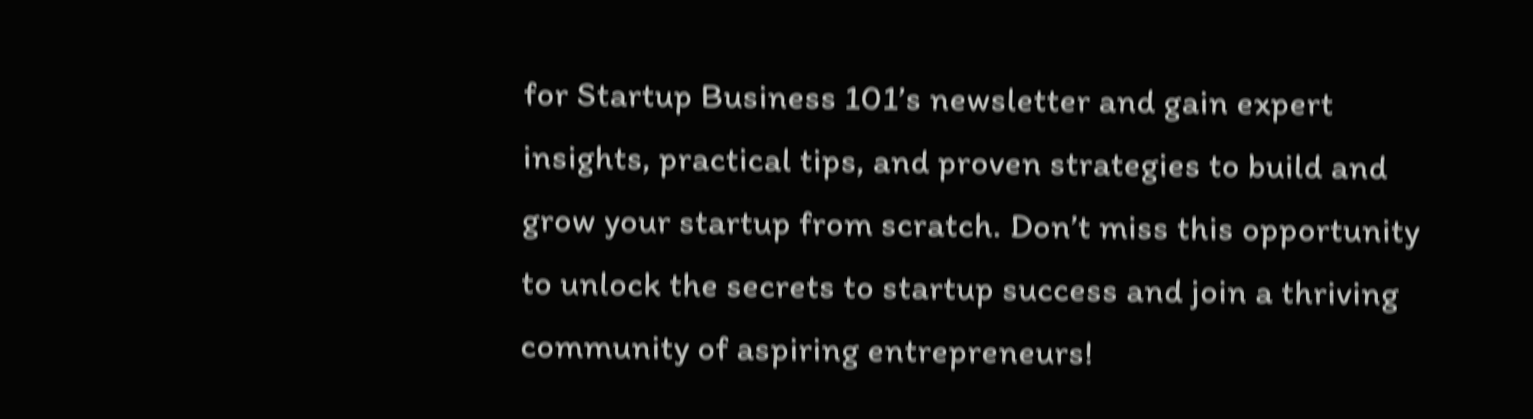for Startup Business 101’s newsletter and gain expert insights, practical tips, and proven strategies to build and grow your startup from scratch. Don’t miss this opportunity to unlock the secrets to startup success and join a thriving community of aspiring entrepreneurs!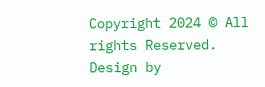Copyright 2024 © All rights Reserved. Design by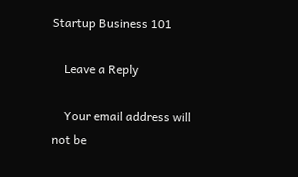Startup Business 101

    Leave a Reply

    Your email address will not be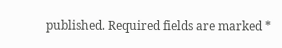published. Required fields are marked *